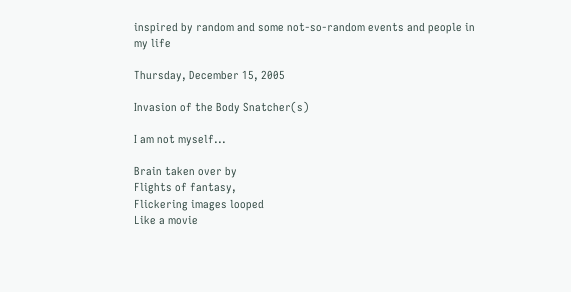inspired by random and some not-so-random events and people in my life

Thursday, December 15, 2005

Invasion of the Body Snatcher(s)

I am not myself...

Brain taken over by
Flights of fantasy,
Flickering images looped
Like a movie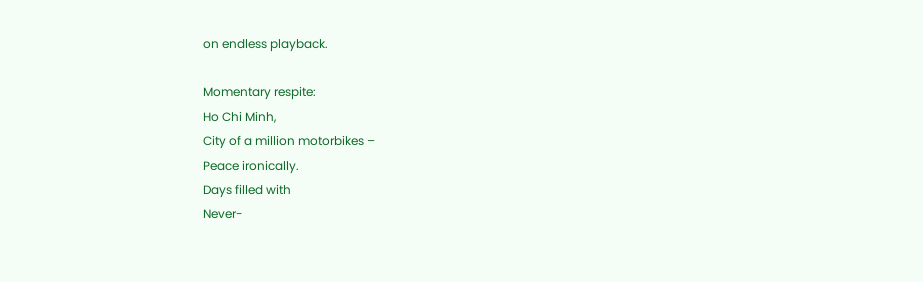on endless playback.

Momentary respite:
Ho Chi Minh,
City of a million motorbikes –
Peace ironically.
Days filled with
Never-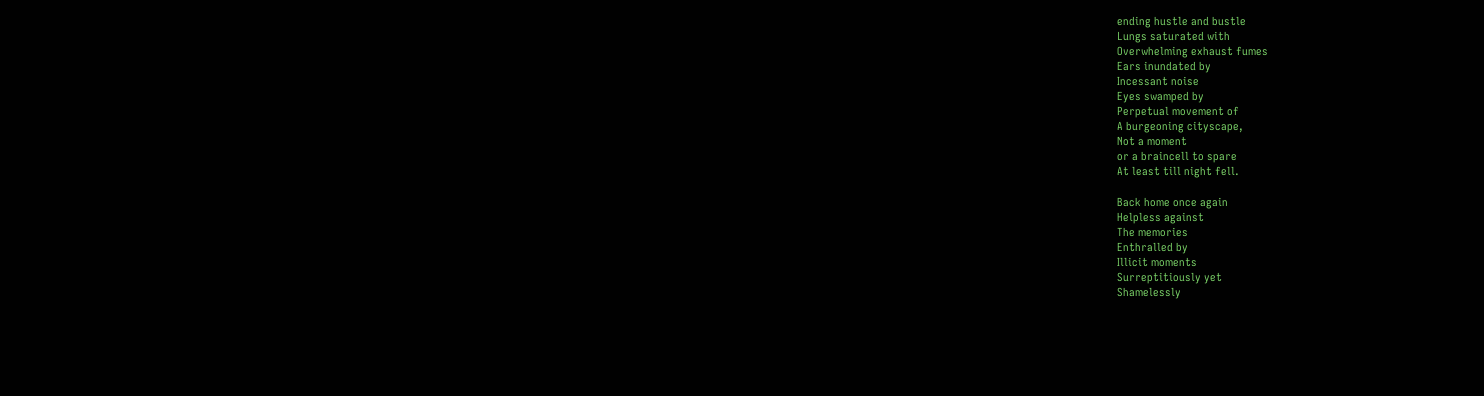ending hustle and bustle
Lungs saturated with
Overwhelming exhaust fumes
Ears inundated by
Incessant noise
Eyes swamped by
Perpetual movement of
A burgeoning cityscape,
Not a moment
or a braincell to spare
At least till night fell.

Back home once again
Helpless against
The memories
Enthralled by
Illicit moments
Surreptitiously yet
Shamelessly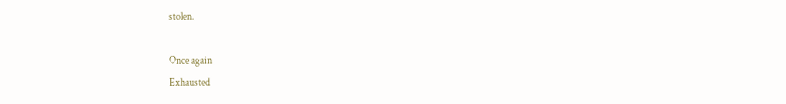stolen.

Once again
Exhausted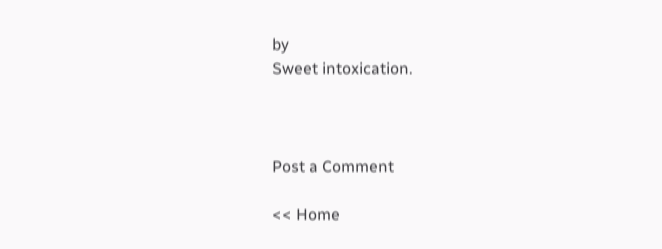by
Sweet intoxication.



Post a Comment

<< Home